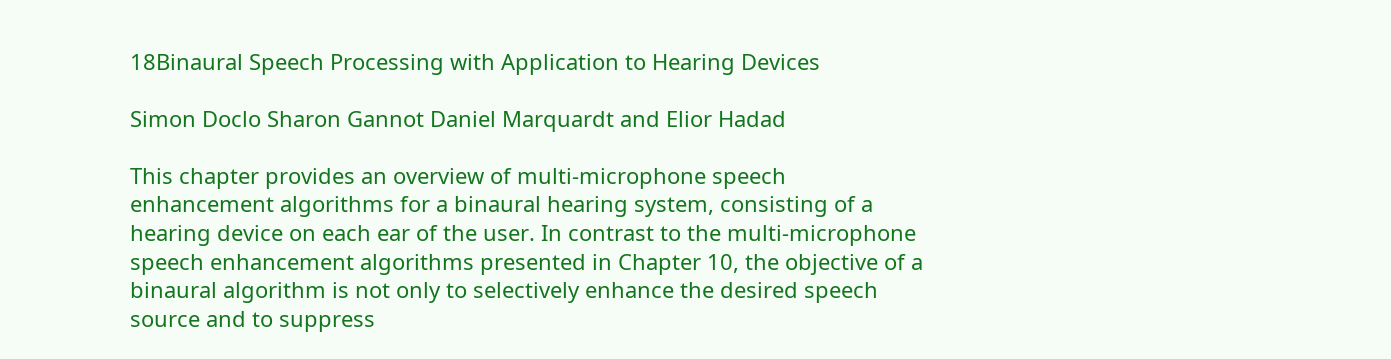18Binaural Speech Processing with Application to Hearing Devices

Simon Doclo Sharon Gannot Daniel Marquardt and Elior Hadad

This chapter provides an overview of multi‐microphone speech enhancement algorithms for a binaural hearing system, consisting of a hearing device on each ear of the user. In contrast to the multi‐microphone speech enhancement algorithms presented in Chapter 10, the objective of a binaural algorithm is not only to selectively enhance the desired speech source and to suppress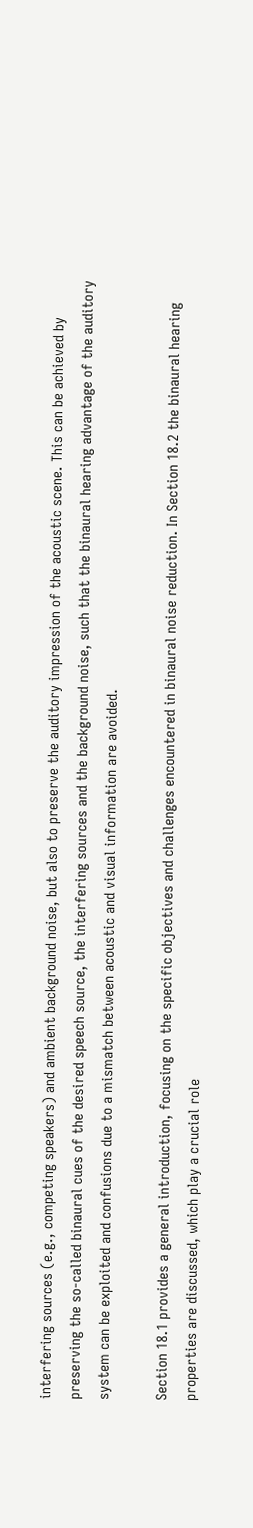interfering sources (e.g., competing speakers) and ambient background noise, but also to preserve the auditory impression of the acoustic scene. This can be achieved by preserving the so‐called binaural cues of the desired speech source, the interfering sources and the background noise, such that the binaural hearing advantage of the auditory system can be exploited and confusions due to a mismatch between acoustic and visual information are avoided.

Section 18.1 provides a general introduction, focusing on the specific objectives and challenges encountered in binaural noise reduction. In Section 18.2 the binaural hearing properties are discussed, which play a crucial role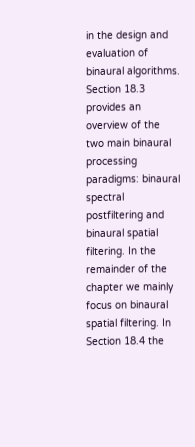in the design and evaluation of binaural algorithms. Section 18.3 provides an overview of the two main binaural processing paradigms: binaural spectral postfiltering and binaural spatial filtering. In the remainder of the chapter we mainly focus on binaural spatial filtering. In Section 18.4 the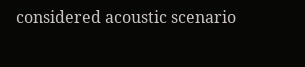considered acoustic scenario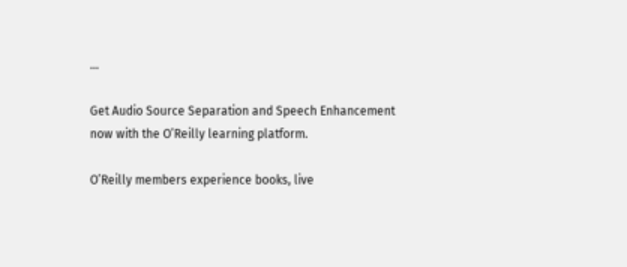...

Get Audio Source Separation and Speech Enhancement now with the O’Reilly learning platform.

O’Reilly members experience books, live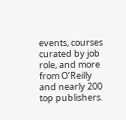events, courses curated by job role, and more from O’Reilly and nearly 200 top publishers.